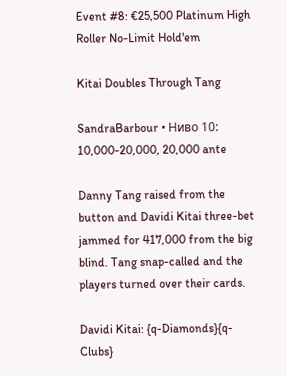Event #8: €25,500 Platinum High Roller No-Limit Hold'em

Kitai Doubles Through Tang

SandraBarbour • Ниво 10: 10,000-20,000, 20,000 ante

Danny Tang raised from the button and Davidi Kitai three-bet jammed for 417,000 from the big blind. Tang snap-called and the players turned over their cards.

Davidi Kitai: {q-Diamonds}{q-Clubs}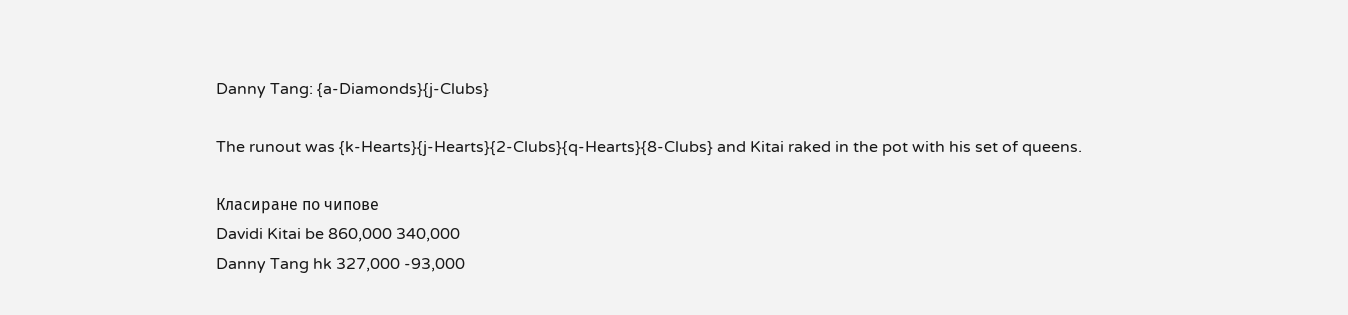Danny Tang: {a-Diamonds}{j-Clubs}

The runout was {k-Hearts}{j-Hearts}{2-Clubs}{q-Hearts}{8-Clubs} and Kitai raked in the pot with his set of queens.

Класиране по чипове
Davidi Kitai be 860,000 340,000
Danny Tang hk 327,000 -93,000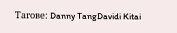Тагове: Danny TangDavidi Kitai